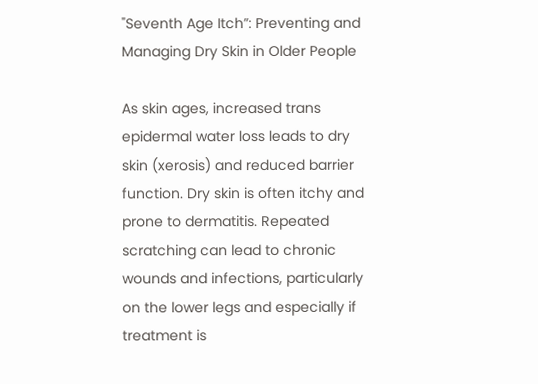"Seventh Age Itch”: Preventing and Managing Dry Skin in Older People

As skin ages, increased trans epidermal water loss leads to dry skin (xerosis) and reduced barrier function. Dry skin is often itchy and prone to dermatitis. Repeated scratching can lead to chronic wounds and infections, particularly on the lower legs and especially if treatment is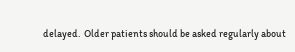delayed.  Older patients should be asked regularly about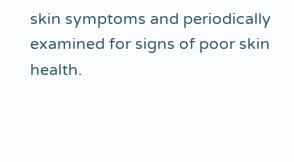skin symptoms and periodically examined for signs of poor skin health.